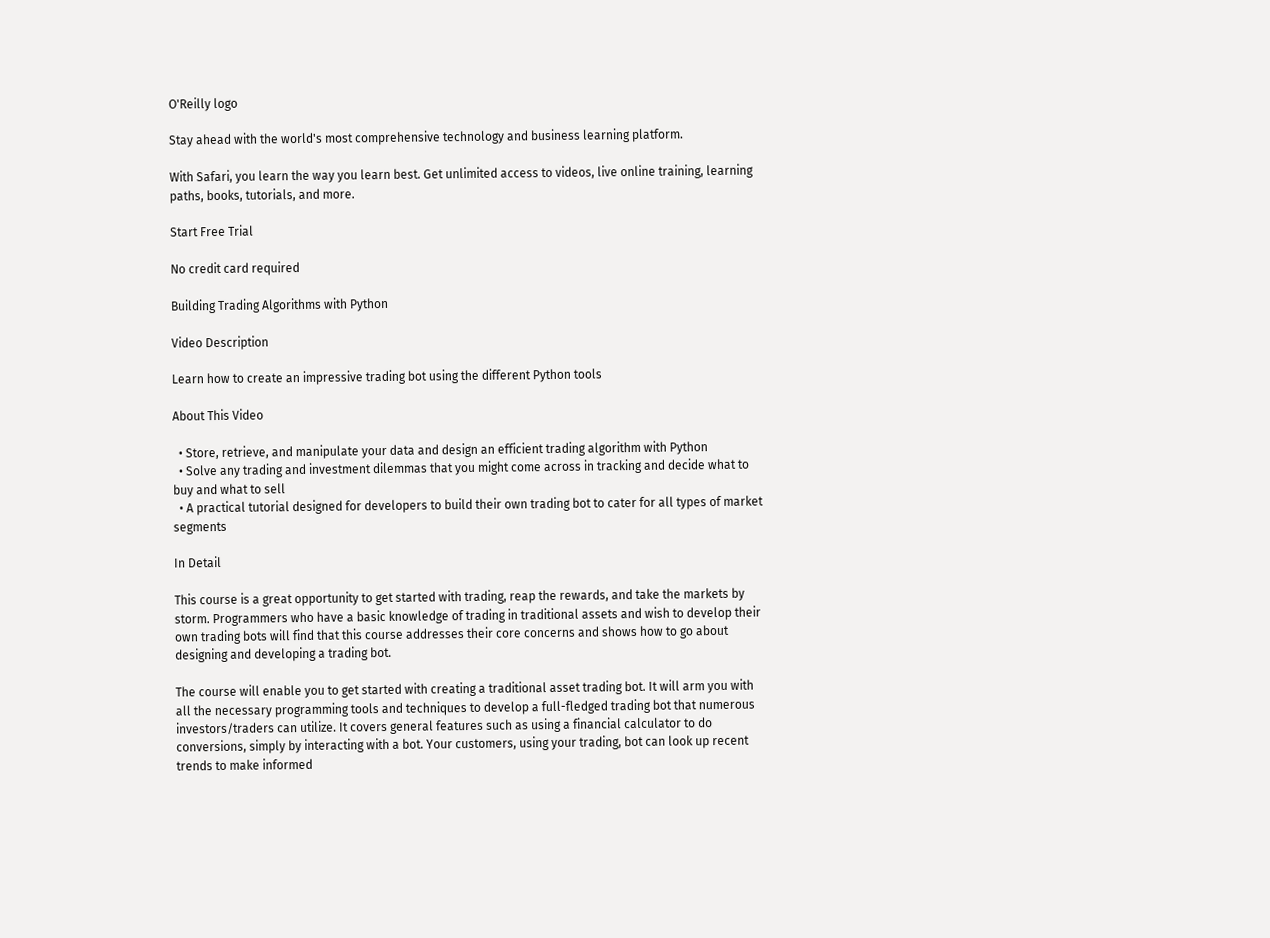O'Reilly logo

Stay ahead with the world's most comprehensive technology and business learning platform.

With Safari, you learn the way you learn best. Get unlimited access to videos, live online training, learning paths, books, tutorials, and more.

Start Free Trial

No credit card required

Building Trading Algorithms with Python

Video Description

Learn how to create an impressive trading bot using the different Python tools

About This Video

  • Store, retrieve, and manipulate your data and design an efficient trading algorithm with Python
  • Solve any trading and investment dilemmas that you might come across in tracking and decide what to buy and what to sell
  • A practical tutorial designed for developers to build their own trading bot to cater for all types of market segments

In Detail

This course is a great opportunity to get started with trading, reap the rewards, and take the markets by storm. Programmers who have a basic knowledge of trading in traditional assets and wish to develop their own trading bots will find that this course addresses their core concerns and shows how to go about designing and developing a trading bot.

The course will enable you to get started with creating a traditional asset trading bot. It will arm you with all the necessary programming tools and techniques to develop a full-fledged trading bot that numerous investors/traders can utilize. It covers general features such as using a financial calculator to do conversions, simply by interacting with a bot. Your customers, using your trading, bot can look up recent trends to make informed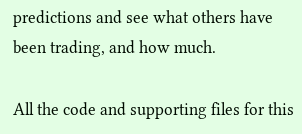predictions and see what others have been trading, and how much.

All the code and supporting files for this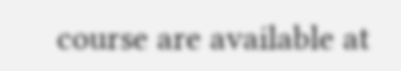course are available at